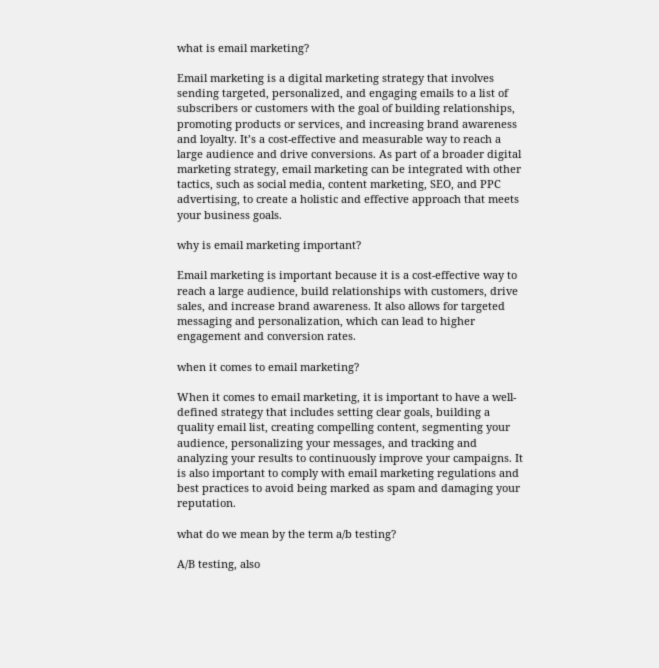what is email marketing?

Email marketing is a digital marketing strategy that involves sending targeted, personalized, and engaging emails to a list of subscribers or customers with the goal of building relationships, promoting products or services, and increasing brand awareness and loyalty. It’s a cost-effective and measurable way to reach a large audience and drive conversions. As part of a broader digital marketing strategy, email marketing can be integrated with other tactics, such as social media, content marketing, SEO, and PPC advertising, to create a holistic and effective approach that meets your business goals.

why is email marketing important?

Email marketing is important because it is a cost-effective way to reach a large audience, build relationships with customers, drive sales, and increase brand awareness. It also allows for targeted messaging and personalization, which can lead to higher engagement and conversion rates.

when it comes to email marketing?

When it comes to email marketing, it is important to have a well-defined strategy that includes setting clear goals, building a quality email list, creating compelling content, segmenting your audience, personalizing your messages, and tracking and analyzing your results to continuously improve your campaigns. It is also important to comply with email marketing regulations and best practices to avoid being marked as spam and damaging your reputation.

what do we mean by the term a/b testing?

A/B testing, also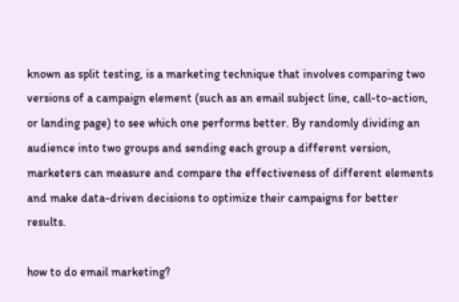known as split testing, is a marketing technique that involves comparing two versions of a campaign element (such as an email subject line, call-to-action, or landing page) to see which one performs better. By randomly dividing an audience into two groups and sending each group a different version, marketers can measure and compare the effectiveness of different elements and make data-driven decisions to optimize their campaigns for better results.

how to do email marketing?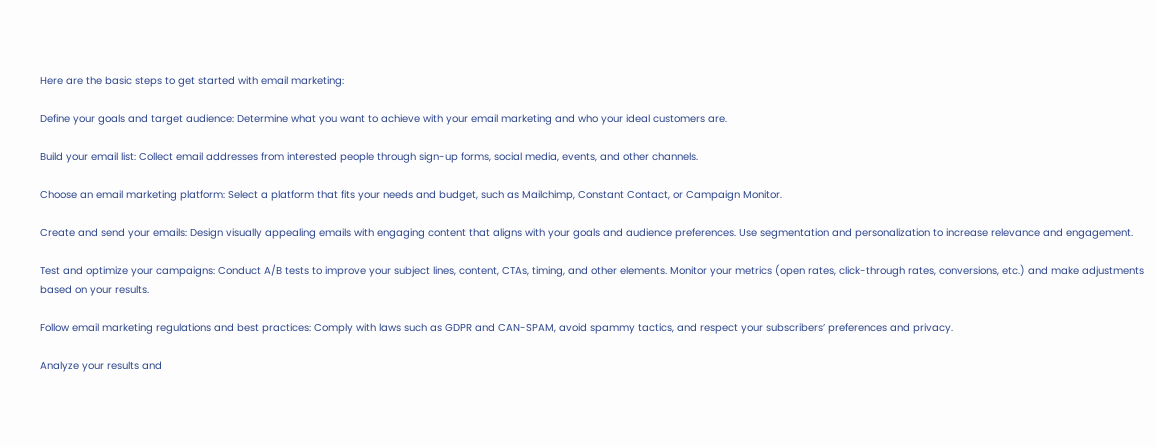Here are the basic steps to get started with email marketing:

Define your goals and target audience: Determine what you want to achieve with your email marketing and who your ideal customers are.

Build your email list: Collect email addresses from interested people through sign-up forms, social media, events, and other channels.

Choose an email marketing platform: Select a platform that fits your needs and budget, such as Mailchimp, Constant Contact, or Campaign Monitor.

Create and send your emails: Design visually appealing emails with engaging content that aligns with your goals and audience preferences. Use segmentation and personalization to increase relevance and engagement.

Test and optimize your campaigns: Conduct A/B tests to improve your subject lines, content, CTAs, timing, and other elements. Monitor your metrics (open rates, click-through rates, conversions, etc.) and make adjustments based on your results.

Follow email marketing regulations and best practices: Comply with laws such as GDPR and CAN-SPAM, avoid spammy tactics, and respect your subscribers’ preferences and privacy.

Analyze your results and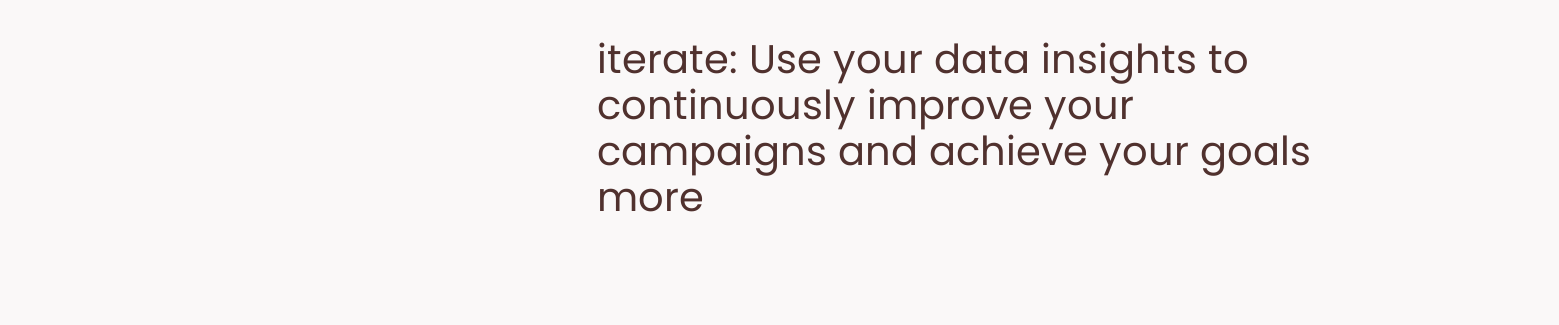iterate: Use your data insights to continuously improve your campaigns and achieve your goals more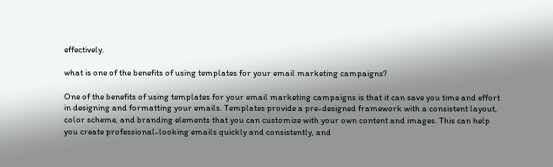effectively.

what is one of the benefits of using templates for your email marketing campaigns?

One of the benefits of using templates for your email marketing campaigns is that it can save you time and effort in designing and formatting your emails. Templates provide a pre-designed framework with a consistent layout, color scheme, and branding elements that you can customize with your own content and images. This can help you create professional-looking emails quickly and consistently, and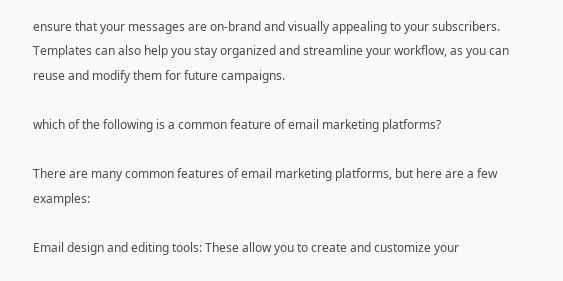ensure that your messages are on-brand and visually appealing to your subscribers. Templates can also help you stay organized and streamline your workflow, as you can reuse and modify them for future campaigns.

which of the following is a common feature of email marketing platforms?

There are many common features of email marketing platforms, but here are a few examples:

Email design and editing tools: These allow you to create and customize your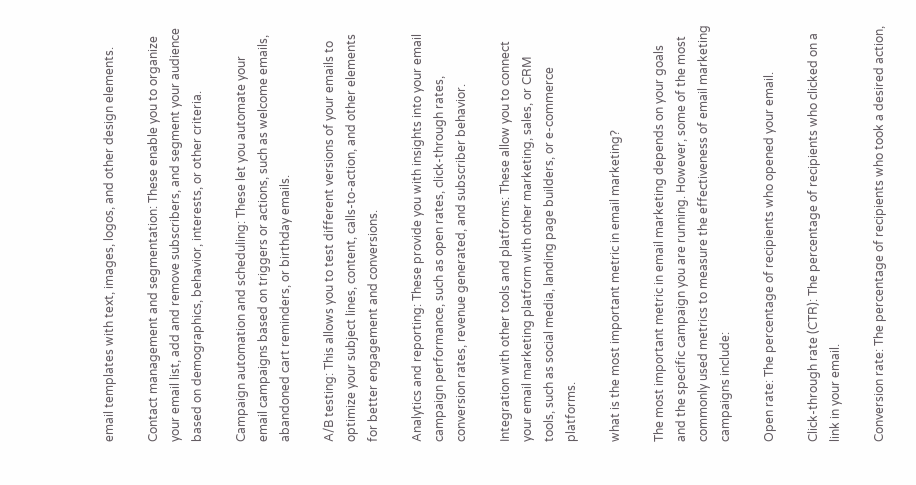email templates with text, images, logos, and other design elements.

Contact management and segmentation: These enable you to organize your email list, add and remove subscribers, and segment your audience based on demographics, behavior, interests, or other criteria.

Campaign automation and scheduling: These let you automate your email campaigns based on triggers or actions, such as welcome emails, abandoned cart reminders, or birthday emails.

A/B testing: This allows you to test different versions of your emails to optimize your subject lines, content, calls-to-action, and other elements for better engagement and conversions.

Analytics and reporting: These provide you with insights into your email campaign performance, such as open rates, click-through rates, conversion rates, revenue generated, and subscriber behavior.

Integration with other tools and platforms: These allow you to connect your email marketing platform with other marketing, sales, or CRM tools, such as social media, landing page builders, or e-commerce platforms.

what is the most important metric in email marketing?

The most important metric in email marketing depends on your goals and the specific campaign you are running. However, some of the most commonly used metrics to measure the effectiveness of email marketing campaigns include:

Open rate: The percentage of recipients who opened your email.

Click-through rate (CTR): The percentage of recipients who clicked on a link in your email.

Conversion rate: The percentage of recipients who took a desired action,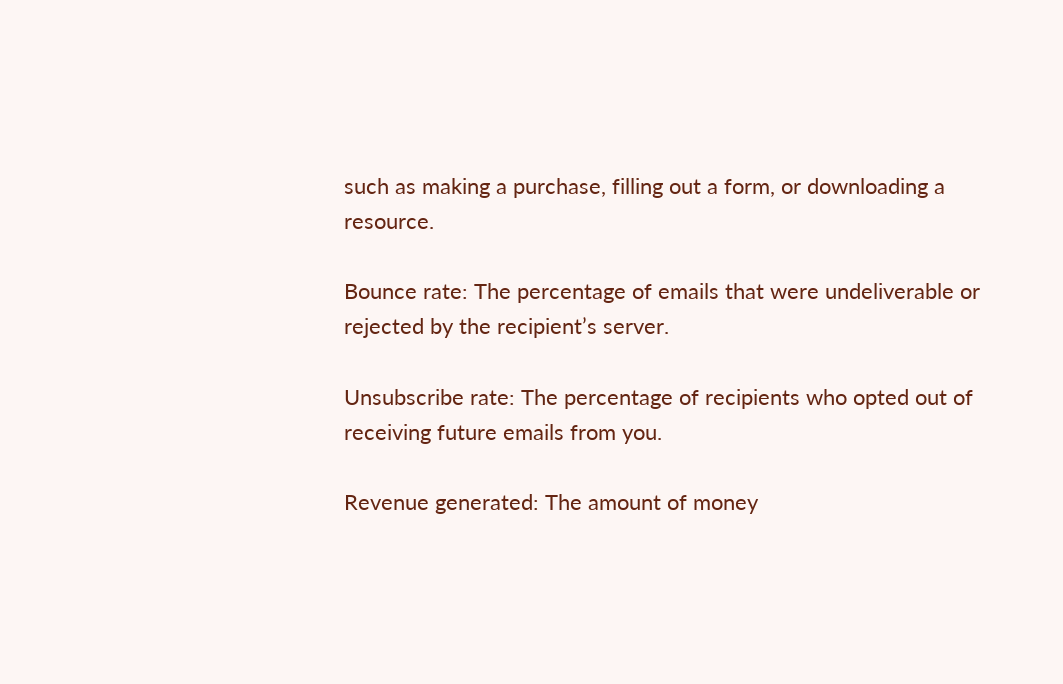such as making a purchase, filling out a form, or downloading a resource.

Bounce rate: The percentage of emails that were undeliverable or rejected by the recipient’s server.

Unsubscribe rate: The percentage of recipients who opted out of receiving future emails from you.

Revenue generated: The amount of money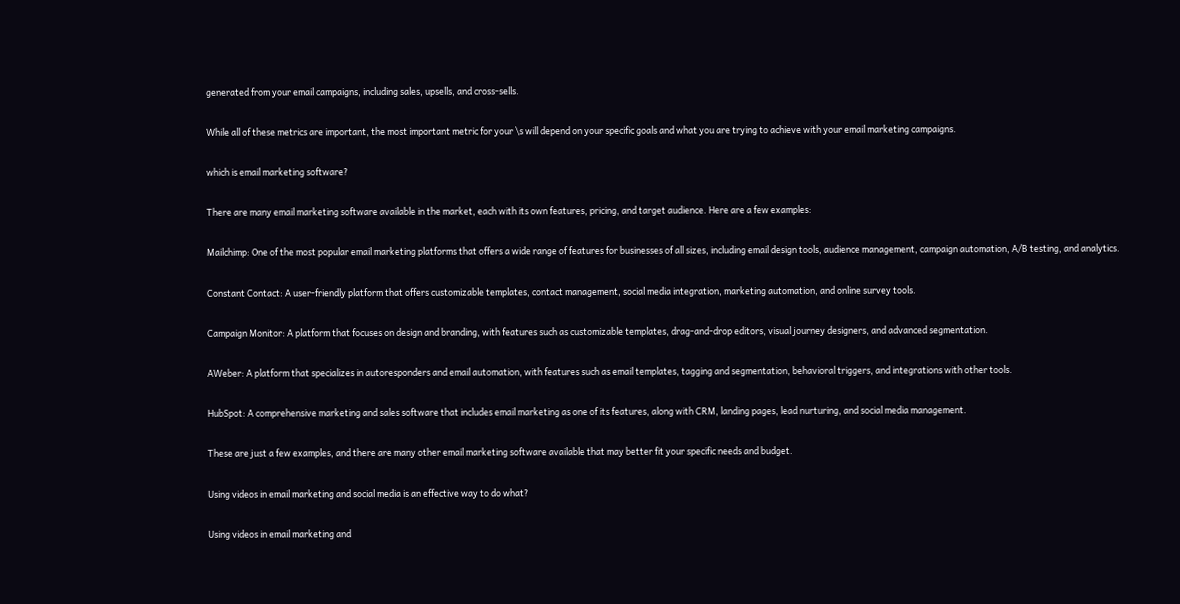generated from your email campaigns, including sales, upsells, and cross-sells.

While all of these metrics are important, the most important metric for your \s will depend on your specific goals and what you are trying to achieve with your email marketing campaigns.

which is email marketing software?

There are many email marketing software available in the market, each with its own features, pricing, and target audience. Here are a few examples:

Mailchimp: One of the most popular email marketing platforms that offers a wide range of features for businesses of all sizes, including email design tools, audience management, campaign automation, A/B testing, and analytics.

Constant Contact: A user-friendly platform that offers customizable templates, contact management, social media integration, marketing automation, and online survey tools.

Campaign Monitor: A platform that focuses on design and branding, with features such as customizable templates, drag-and-drop editors, visual journey designers, and advanced segmentation.

AWeber: A platform that specializes in autoresponders and email automation, with features such as email templates, tagging and segmentation, behavioral triggers, and integrations with other tools.

HubSpot: A comprehensive marketing and sales software that includes email marketing as one of its features, along with CRM, landing pages, lead nurturing, and social media management.

These are just a few examples, and there are many other email marketing software available that may better fit your specific needs and budget.

Using videos in email marketing and social media is an effective way to do what?

Using videos in email marketing and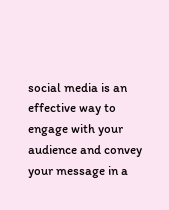social media is an effective way to engage with your audience and convey your message in a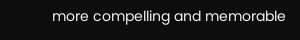more compelling and memorable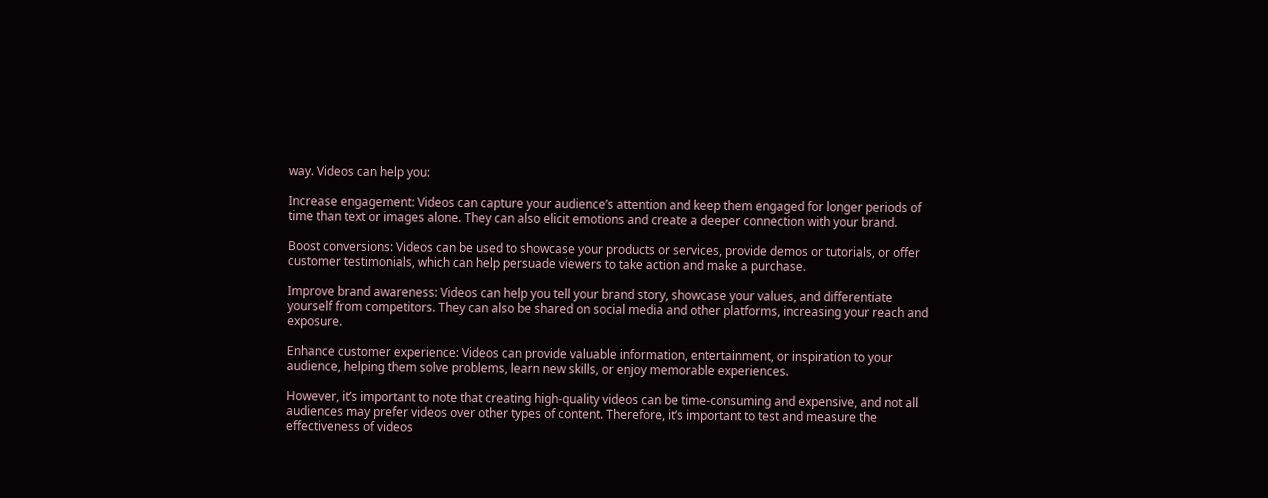way. Videos can help you:

Increase engagement: Videos can capture your audience’s attention and keep them engaged for longer periods of time than text or images alone. They can also elicit emotions and create a deeper connection with your brand.

Boost conversions: Videos can be used to showcase your products or services, provide demos or tutorials, or offer customer testimonials, which can help persuade viewers to take action and make a purchase.

Improve brand awareness: Videos can help you tell your brand story, showcase your values, and differentiate yourself from competitors. They can also be shared on social media and other platforms, increasing your reach and exposure.

Enhance customer experience: Videos can provide valuable information, entertainment, or inspiration to your audience, helping them solve problems, learn new skills, or enjoy memorable experiences.

However, it’s important to note that creating high-quality videos can be time-consuming and expensive, and not all audiences may prefer videos over other types of content. Therefore, it’s important to test and measure the effectiveness of videos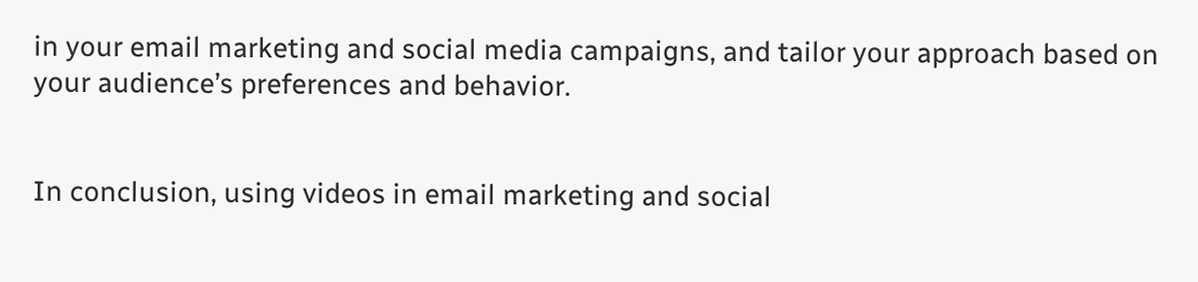in your email marketing and social media campaigns, and tailor your approach based on your audience’s preferences and behavior.


In conclusion, using videos in email marketing and social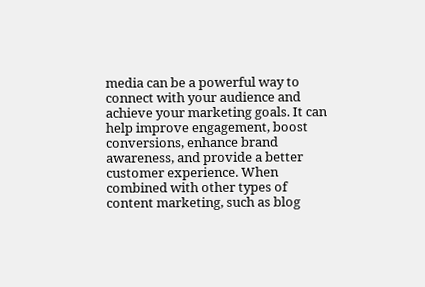media can be a powerful way to connect with your audience and achieve your marketing goals. It can help improve engagement, boost conversions, enhance brand awareness, and provide a better customer experience. When combined with other types of content marketing, such as blog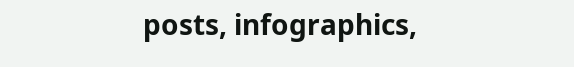posts, infographics,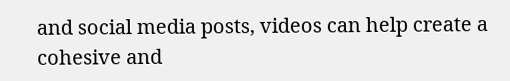and social media posts, videos can help create a cohesive and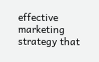effective marketing strategy that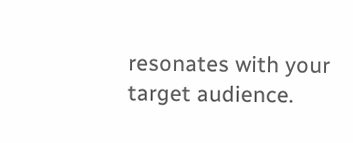resonates with your target audience.